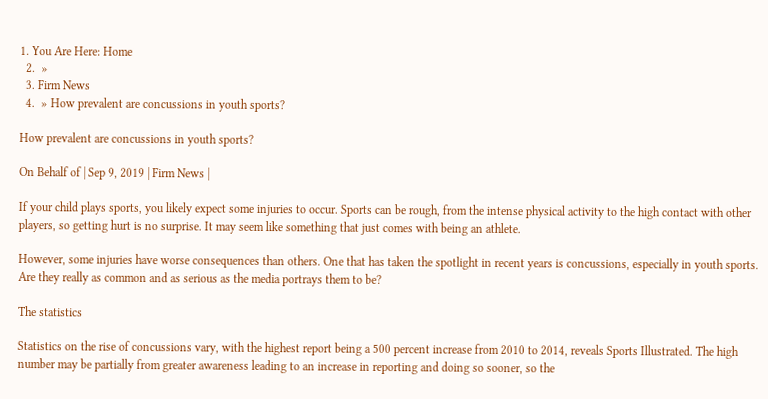1. You Are Here: Home
  2.  »
  3. Firm News
  4.  » How prevalent are concussions in youth sports?

How prevalent are concussions in youth sports?

On Behalf of | Sep 9, 2019 | Firm News |

If your child plays sports, you likely expect some injuries to occur. Sports can be rough, from the intense physical activity to the high contact with other players, so getting hurt is no surprise. It may seem like something that just comes with being an athlete.

However, some injuries have worse consequences than others. One that has taken the spotlight in recent years is concussions, especially in youth sports. Are they really as common and as serious as the media portrays them to be?

The statistics

Statistics on the rise of concussions vary, with the highest report being a 500 percent increase from 2010 to 2014, reveals Sports Illustrated. The high number may be partially from greater awareness leading to an increase in reporting and doing so sooner, so the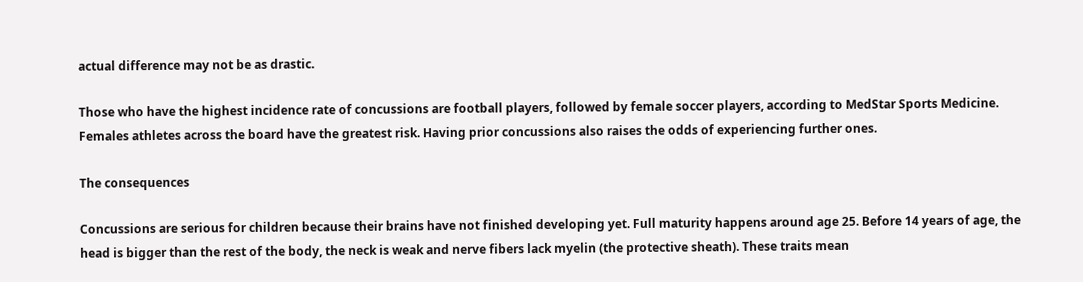actual difference may not be as drastic.

Those who have the highest incidence rate of concussions are football players, followed by female soccer players, according to MedStar Sports Medicine. Females athletes across the board have the greatest risk. Having prior concussions also raises the odds of experiencing further ones.

The consequences

Concussions are serious for children because their brains have not finished developing yet. Full maturity happens around age 25. Before 14 years of age, the head is bigger than the rest of the body, the neck is weak and nerve fibers lack myelin (the protective sheath). These traits mean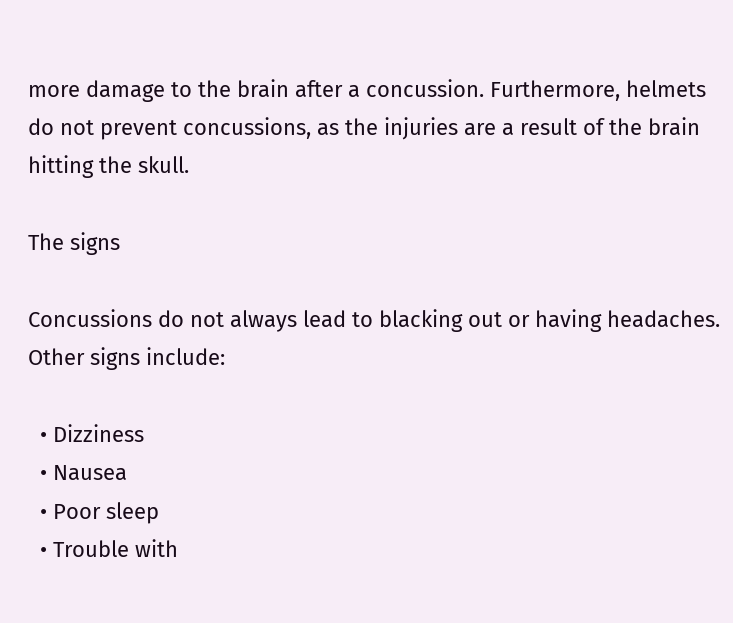more damage to the brain after a concussion. Furthermore, helmets do not prevent concussions, as the injuries are a result of the brain hitting the skull.

The signs

Concussions do not always lead to blacking out or having headaches. Other signs include:

  • Dizziness
  • Nausea
  • Poor sleep
  • Trouble with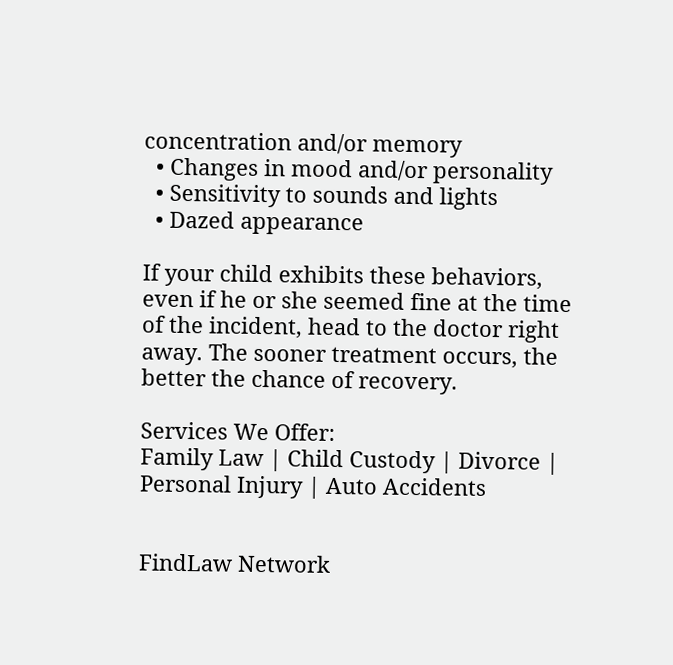concentration and/or memory
  • Changes in mood and/or personality
  • Sensitivity to sounds and lights
  • Dazed appearance

If your child exhibits these behaviors, even if he or she seemed fine at the time of the incident, head to the doctor right away. The sooner treatment occurs, the better the chance of recovery.

Services We Offer:
Family Law | Child Custody | Divorce | Personal Injury | Auto Accidents


FindLaw Network